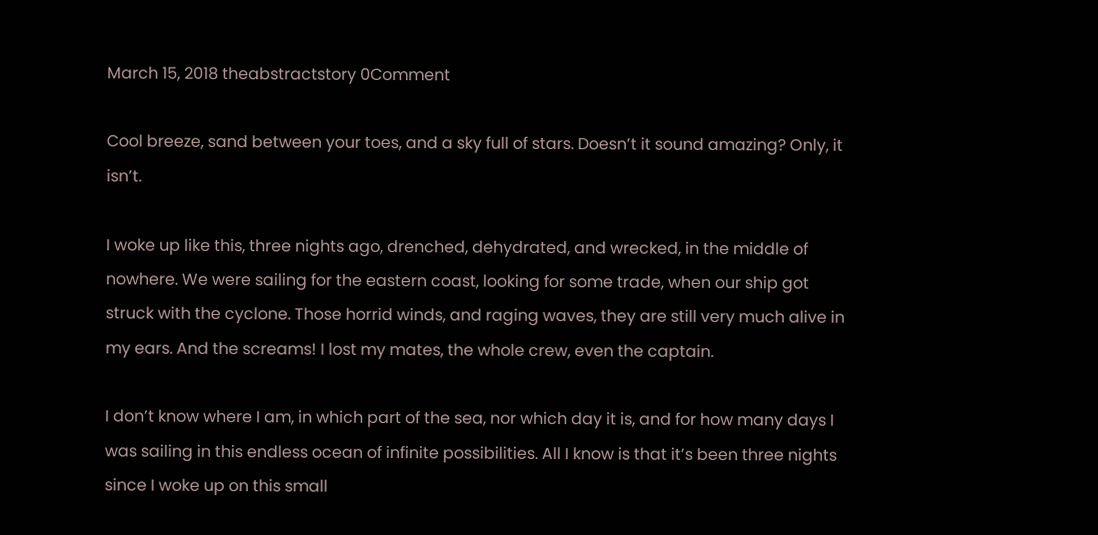March 15, 2018 theabstractstory 0Comment

Cool breeze, sand between your toes, and a sky full of stars. Doesn’t it sound amazing? Only, it isn’t.

I woke up like this, three nights ago, drenched, dehydrated, and wrecked, in the middle of nowhere. We were sailing for the eastern coast, looking for some trade, when our ship got struck with the cyclone. Those horrid winds, and raging waves, they are still very much alive in my ears. And the screams! I lost my mates, the whole crew, even the captain.

I don’t know where I am, in which part of the sea, nor which day it is, and for how many days I was sailing in this endless ocean of infinite possibilities. All I know is that it’s been three nights since I woke up on this small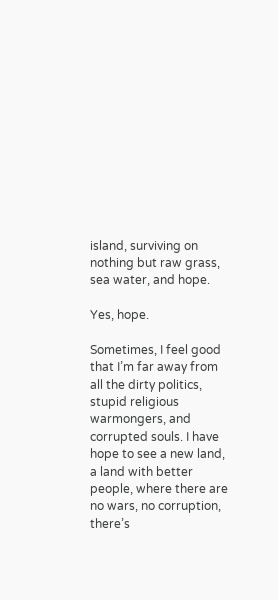island, surviving on nothing but raw grass, sea water, and hope.

Yes, hope.

Sometimes, I feel good that I’m far away from all the dirty politics, stupid religious warmongers, and corrupted souls. I have hope to see a new land, a land with better people, where there are no wars, no corruption, there’s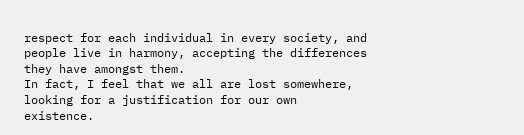respect for each individual in every society, and people live in harmony, accepting the differences they have amongst them.
In fact, I feel that we all are lost somewhere, looking for a justification for our own existence.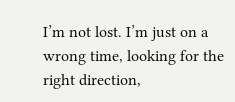I’m not lost. I’m just on a wrong time, looking for the right direction,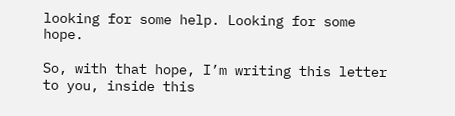looking for some help. Looking for some hope.

So, with that hope, I’m writing this letter to you, inside this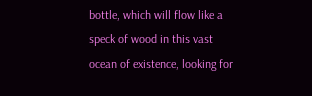bottle, which will flow like a speck of wood in this vast ocean of existence, looking for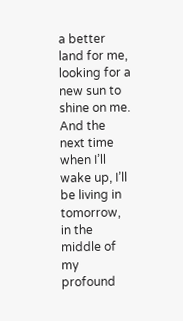a better land for me, looking for a new sun to shine on me.
And the next time when I’ll wake up, I’ll be living in tomorrow, in the middle of my profound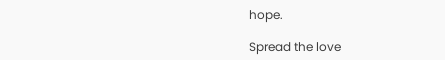hope.

Spread the love